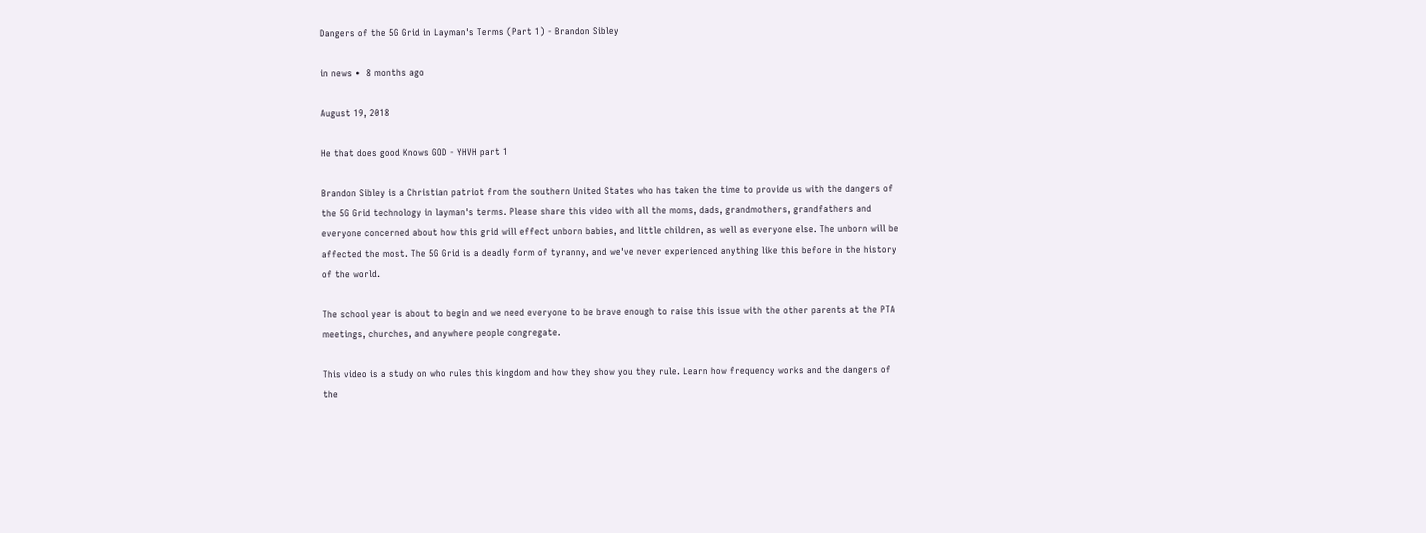Dangers of the 5G Grid in Layman's Terms (Part 1) - Brandon Sibley

in news •  8 months ago

August 19, 2018

He that does good Knows GOD - YHVH part 1

Brandon Sibley is a Christian patriot from the southern United States who has taken the time to provide us with the dangers of the 5G Grid technology in layman's terms. Please share this video with all the moms, dads, grandmothers, grandfathers and everyone concerned about how this grid will effect unborn babies, and little children, as well as everyone else. The unborn will be affected the most. The 5G Grid is a deadly form of tyranny, and we've never experienced anything like this before in the history of the world.

The school year is about to begin and we need everyone to be brave enough to raise this issue with the other parents at the PTA meetings, churches, and anywhere people congregate.

This video is a study on who rules this kingdom and how they show you they rule. Learn how frequency works and the dangers of the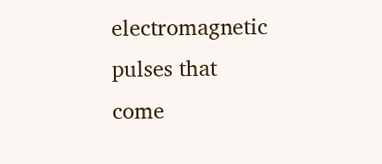electromagnetic pulses that come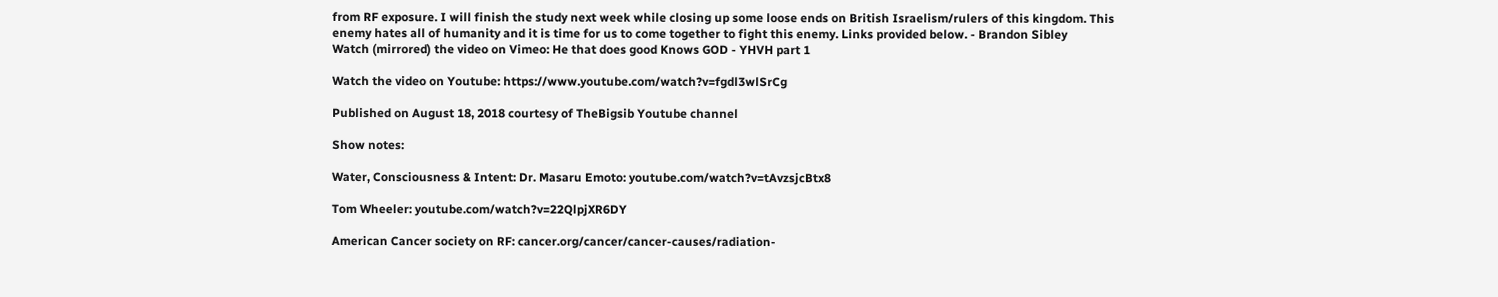from RF exposure. I will finish the study next week while closing up some loose ends on British Israelism/rulers of this kingdom. This enemy hates all of humanity and it is time for us to come together to fight this enemy. Links provided below. - Brandon Sibley
Watch (mirrored) the video on Vimeo: He that does good Knows GOD - YHVH part 1

Watch the video on Youtube: https://www.youtube.com/watch?v=fgdl3wlSrCg

Published on August 18, 2018 courtesy of TheBigsib Youtube channel

Show notes:

Water, Consciousness & Intent: Dr. Masaru Emoto: youtube.com/watch?v=tAvzsjcBtx8

Tom Wheeler: youtube.com/watch?v=22QlpjXR6DY

American Cancer society on RF: cancer.org/cancer/cancer-causes/radiation-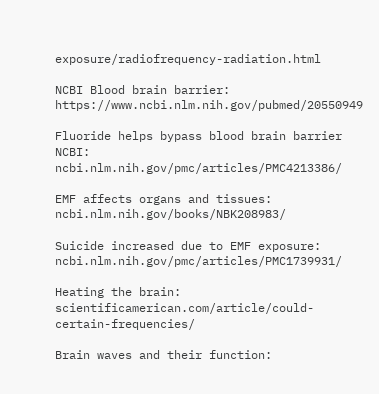exposure/radiofrequency-radiation.html

NCBI Blood brain barrier: https://www.ncbi.nlm.nih.gov/pubmed/20550949

Fluoride helps bypass blood brain barrier NCBI: ncbi.nlm.nih.gov/pmc/articles/PMC4213386/

EMF affects organs and tissues: ncbi.nlm.nih.gov/books/NBK208983/

Suicide increased due to EMF exposure: ncbi.nlm.nih.gov/pmc/articles/PMC1739931/

Heating the brain: scientificamerican.com/article/could-certain-frequencies/

Brain waves and their function: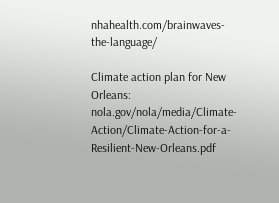nhahealth.com/brainwaves-the-language/

Climate action plan for New Orleans: nola.gov/nola/media/Climate-Action/Climate-Action-for-a-Resilient-New-Orleans.pdf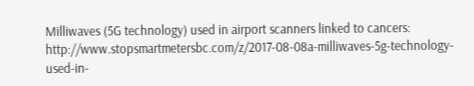Milliwaves (5G technology) used in airport scanners linked to cancers: http://www.stopsmartmetersbc.com/z/2017-08-08a-milliwaves-5g-technology-used-in-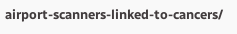airport-scanners-linked-to-cancers/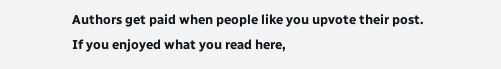Authors get paid when people like you upvote their post.
If you enjoyed what you read here,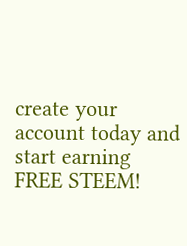create your account today and start earning FREE STEEM!